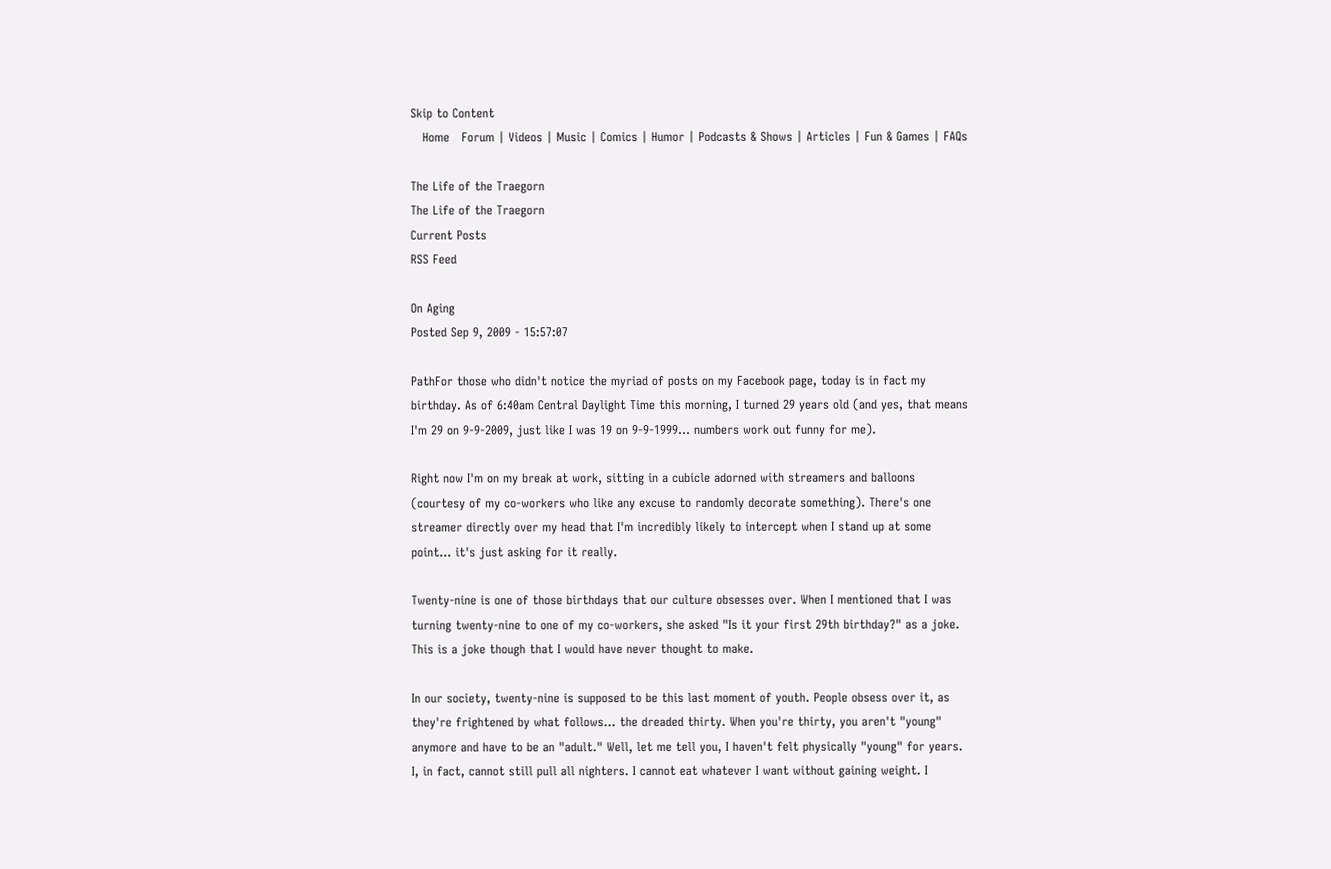Skip to Content
   Home   Forum | Videos | Music | Comics | Humor | Podcasts & Shows | Articles | Fun & Games | FAQs

The Life of the Traegorn
The Life of the Traegorn
Current Posts
RSS Feed

On Aging
Posted Sep 9, 2009 - 15:57:07

PathFor those who didn't notice the myriad of posts on my Facebook page, today is in fact my birthday. As of 6:40am Central Daylight Time this morning, I turned 29 years old (and yes, that means I'm 29 on 9-9-2009, just like I was 19 on 9-9-1999... numbers work out funny for me).

Right now I'm on my break at work, sitting in a cubicle adorned with streamers and balloons (courtesy of my co-workers who like any excuse to randomly decorate something). There's one streamer directly over my head that I'm incredibly likely to intercept when I stand up at some point... it's just asking for it really.

Twenty-nine is one of those birthdays that our culture obsesses over. When I mentioned that I was turning twenty-nine to one of my co-workers, she asked "Is it your first 29th birthday?" as a joke. This is a joke though that I would have never thought to make.

In our society, twenty-nine is supposed to be this last moment of youth. People obsess over it, as they're frightened by what follows... the dreaded thirty. When you're thirty, you aren't "young" anymore and have to be an "adult." Well, let me tell you, I haven't felt physically "young" for years. I, in fact, cannot still pull all nighters. I cannot eat whatever I want without gaining weight. I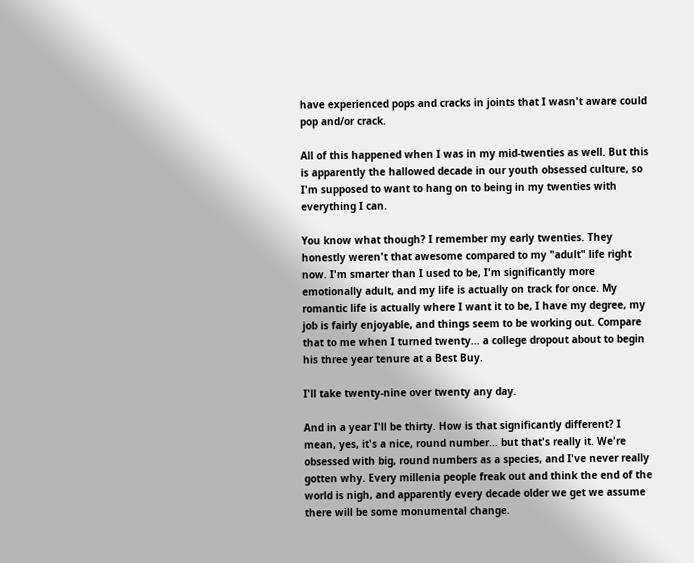have experienced pops and cracks in joints that I wasn't aware could pop and/or crack.

All of this happened when I was in my mid-twenties as well. But this is apparently the hallowed decade in our youth obsessed culture, so I'm supposed to want to hang on to being in my twenties with everything I can.

You know what though? I remember my early twenties. They honestly weren't that awesome compared to my "adult" life right now. I'm smarter than I used to be, I'm significantly more emotionally adult, and my life is actually on track for once. My romantic life is actually where I want it to be, I have my degree, my job is fairly enjoyable, and things seem to be working out. Compare that to me when I turned twenty... a college dropout about to begin his three year tenure at a Best Buy.

I'll take twenty-nine over twenty any day.

And in a year I'll be thirty. How is that significantly different? I mean, yes, it's a nice, round number... but that's really it. We're obsessed with big, round numbers as a species, and I've never really gotten why. Every millenia people freak out and think the end of the world is nigh, and apparently every decade older we get we assume there will be some monumental change.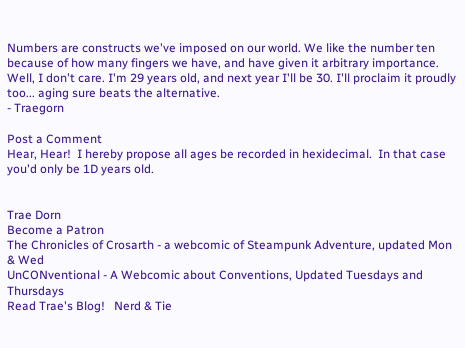Numbers are constructs we've imposed on our world. We like the number ten because of how many fingers we have, and have given it arbitrary importance. Well, I don't care. I'm 29 years old, and next year I'll be 30. I'll proclaim it proudly too... aging sure beats the alternative.
- Traegorn

Post a Comment
Hear, Hear!  I hereby propose all ages be recorded in hexidecimal.  In that case you'd only be 1D years old.


Trae Dorn
Become a Patron
The Chronicles of Crosarth - a webcomic of Steampunk Adventure, updated Mon & Wed
UnCONventional - A Webcomic about Conventions, Updated Tuesdays and Thursdays
Read Trae's Blog!   Nerd & Tie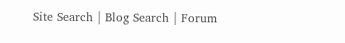Site Search | Blog Search | Forum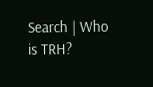Search | Who is TRH?